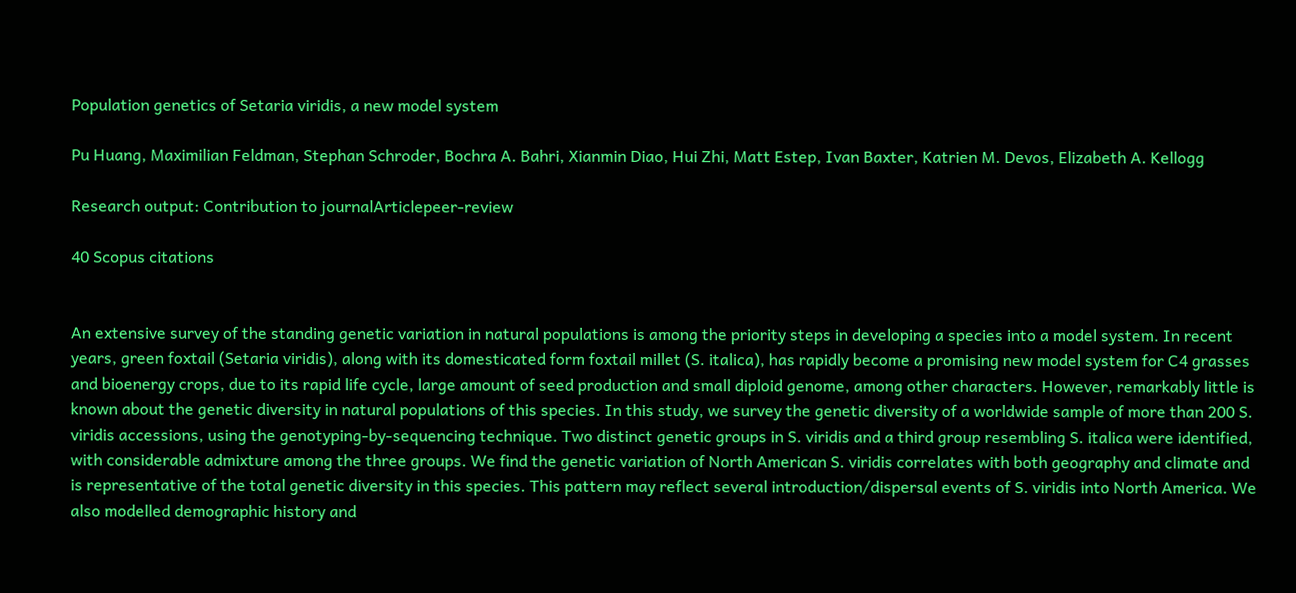Population genetics of Setaria viridis, a new model system

Pu Huang, Maximilian Feldman, Stephan Schroder, Bochra A. Bahri, Xianmin Diao, Hui Zhi, Matt Estep, Ivan Baxter, Katrien M. Devos, Elizabeth A. Kellogg

Research output: Contribution to journalArticlepeer-review

40 Scopus citations


An extensive survey of the standing genetic variation in natural populations is among the priority steps in developing a species into a model system. In recent years, green foxtail (Setaria viridis), along with its domesticated form foxtail millet (S. italica), has rapidly become a promising new model system for C4 grasses and bioenergy crops, due to its rapid life cycle, large amount of seed production and small diploid genome, among other characters. However, remarkably little is known about the genetic diversity in natural populations of this species. In this study, we survey the genetic diversity of a worldwide sample of more than 200 S. viridis accessions, using the genotyping-by-sequencing technique. Two distinct genetic groups in S. viridis and a third group resembling S. italica were identified, with considerable admixture among the three groups. We find the genetic variation of North American S. viridis correlates with both geography and climate and is representative of the total genetic diversity in this species. This pattern may reflect several introduction/dispersal events of S. viridis into North America. We also modelled demographic history and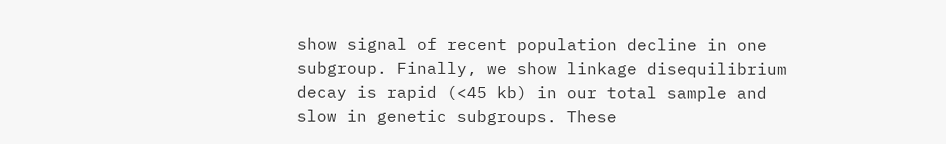show signal of recent population decline in one subgroup. Finally, we show linkage disequilibrium decay is rapid (<45 kb) in our total sample and slow in genetic subgroups. These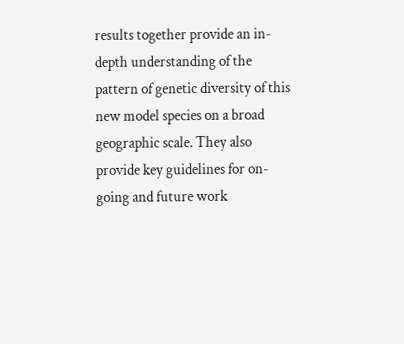results together provide an in-depth understanding of the pattern of genetic diversity of this new model species on a broad geographic scale. They also provide key guidelines for on-going and future work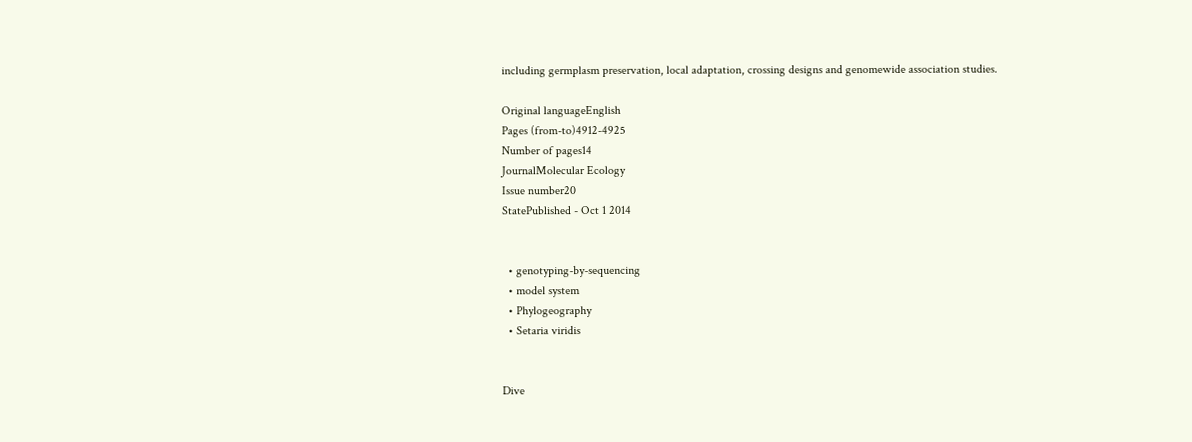including germplasm preservation, local adaptation, crossing designs and genomewide association studies.

Original languageEnglish
Pages (from-to)4912-4925
Number of pages14
JournalMolecular Ecology
Issue number20
StatePublished - Oct 1 2014


  • genotyping-by-sequencing
  • model system
  • Phylogeography
  • Setaria viridis


Dive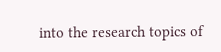into the research topics of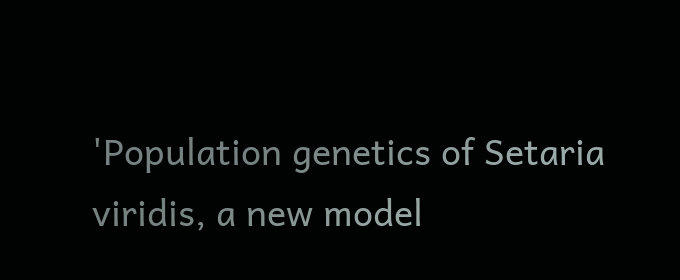'Population genetics of Setaria viridis, a new model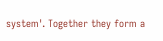system'. Together they form a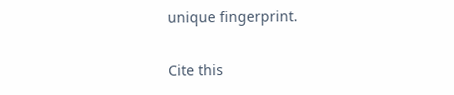unique fingerprint.

Cite this